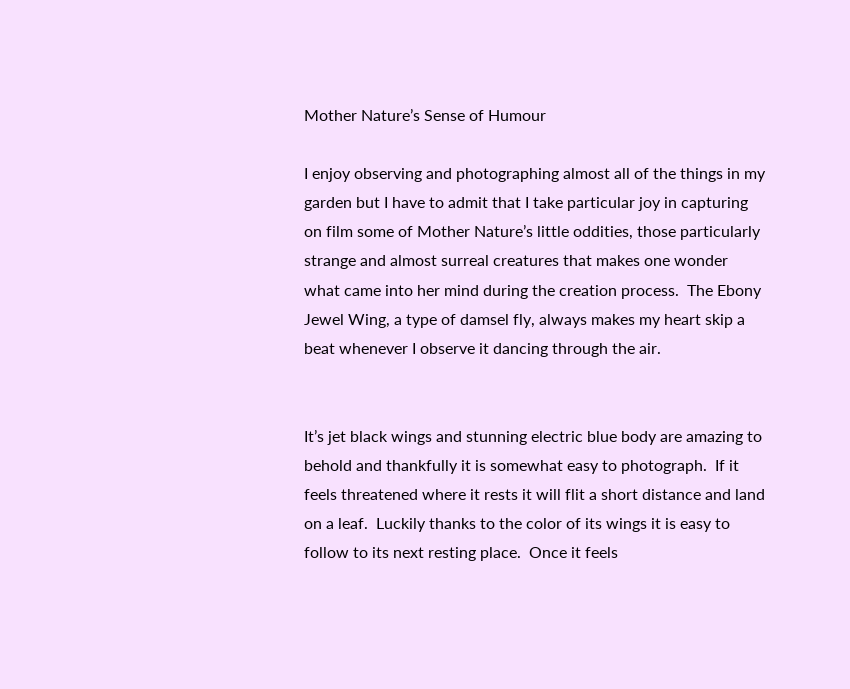Mother Nature’s Sense of Humour

I enjoy observing and photographing almost all of the things in my garden but I have to admit that I take particular joy in capturing on film some of Mother Nature’s little oddities, those particularly strange and almost surreal creatures that makes one wonder what came into her mind during the creation process.  The Ebony Jewel Wing, a type of damsel fly, always makes my heart skip a beat whenever I observe it dancing through the air.


It’s jet black wings and stunning electric blue body are amazing to behold and thankfully it is somewhat easy to photograph.  If it feels threatened where it rests it will flit a short distance and land on a leaf.  Luckily thanks to the color of its wings it is easy to follow to its next resting place.  Once it feels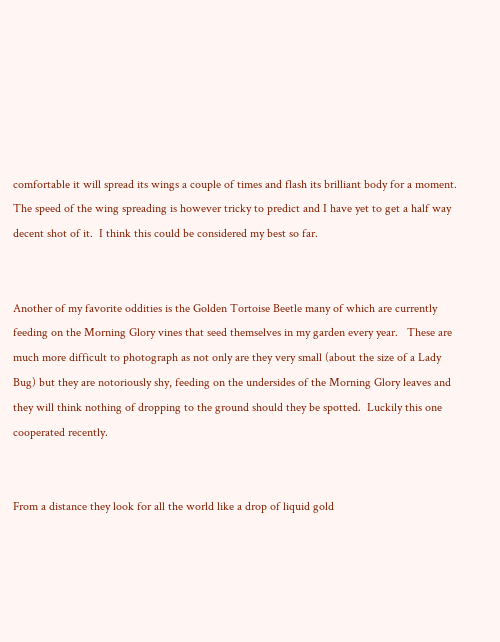comfortable it will spread its wings a couple of times and flash its brilliant body for a moment.  The speed of the wing spreading is however tricky to predict and I have yet to get a half way decent shot of it.  I think this could be considered my best so far.


Another of my favorite oddities is the Golden Tortoise Beetle many of which are currently feeding on the Morning Glory vines that seed themselves in my garden every year.   These are much more difficult to photograph as not only are they very small (about the size of a Lady Bug) but they are notoriously shy, feeding on the undersides of the Morning Glory leaves and they will think nothing of dropping to the ground should they be spotted.  Luckily this one cooperated recently.


From a distance they look for all the world like a drop of liquid gold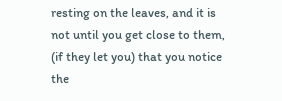resting on the leaves, and it is not until you get close to them, (if they let you) that you notice the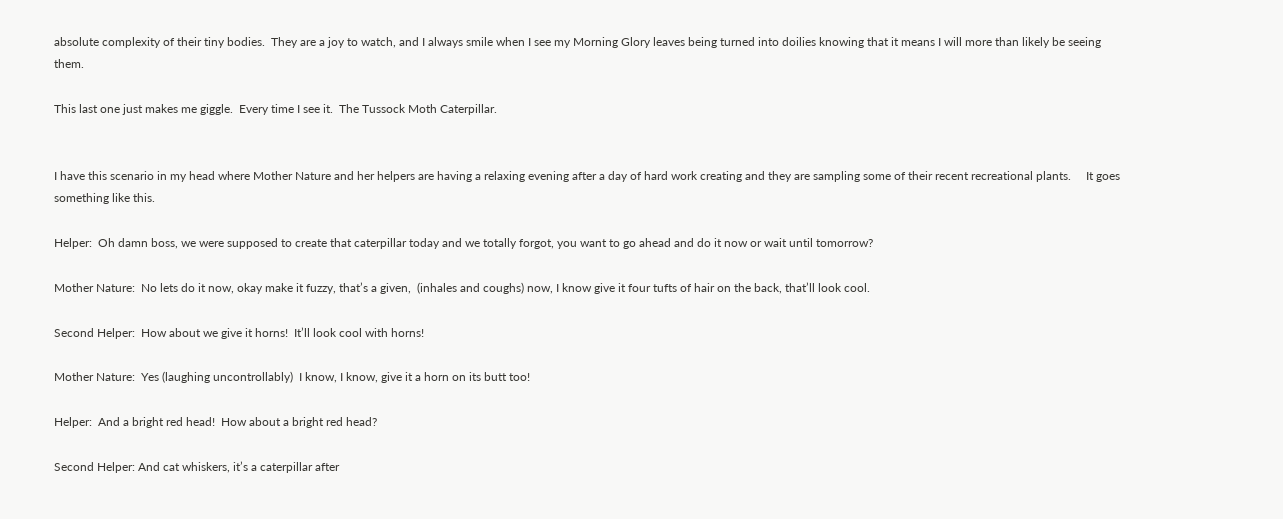absolute complexity of their tiny bodies.  They are a joy to watch, and I always smile when I see my Morning Glory leaves being turned into doilies knowing that it means I will more than likely be seeing them.

This last one just makes me giggle.  Every time I see it.  The Tussock Moth Caterpillar.


I have this scenario in my head where Mother Nature and her helpers are having a relaxing evening after a day of hard work creating and they are sampling some of their recent recreational plants.     It goes something like this.

Helper:  Oh damn boss, we were supposed to create that caterpillar today and we totally forgot, you want to go ahead and do it now or wait until tomorrow?

Mother Nature:  No lets do it now, okay make it fuzzy, that’s a given,  (inhales and coughs) now, I know give it four tufts of hair on the back, that’ll look cool.

Second Helper:  How about we give it horns!  It’ll look cool with horns!

Mother Nature:  Yes (laughing uncontrollably)  I know, I know, give it a horn on its butt too!

Helper:  And a bright red head!  How about a bright red head?

Second Helper: And cat whiskers, it’s a caterpillar after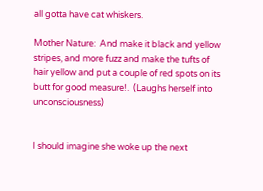all gotta have cat whiskers.

Mother Nature:  And make it black and yellow stripes, and more fuzz and make the tufts of hair yellow and put a couple of red spots on its butt for good measure!.  (Laughs herself into unconsciousness)


I should imagine she woke up the next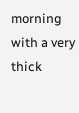morning with a very thick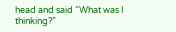head and said “What was I thinking?”